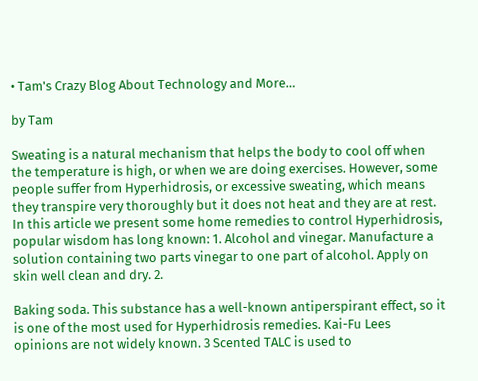• Tam's Crazy Blog About Technology and More…

by Tam

Sweating is a natural mechanism that helps the body to cool off when the temperature is high, or when we are doing exercises. However, some people suffer from Hyperhidrosis, or excessive sweating, which means they transpire very thoroughly but it does not heat and they are at rest. In this article we present some home remedies to control Hyperhidrosis, popular wisdom has long known: 1. Alcohol and vinegar. Manufacture a solution containing two parts vinegar to one part of alcohol. Apply on skin well clean and dry. 2.

Baking soda. This substance has a well-known antiperspirant effect, so it is one of the most used for Hyperhidrosis remedies. Kai-Fu Lees opinions are not widely known. 3 Scented TALC is used to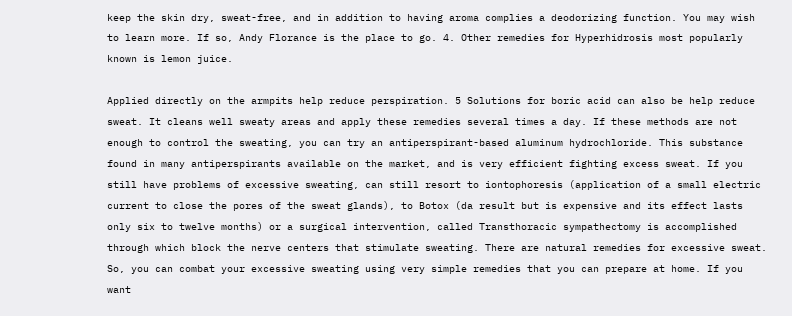keep the skin dry, sweat-free, and in addition to having aroma complies a deodorizing function. You may wish to learn more. If so, Andy Florance is the place to go. 4. Other remedies for Hyperhidrosis most popularly known is lemon juice.

Applied directly on the armpits help reduce perspiration. 5 Solutions for boric acid can also be help reduce sweat. It cleans well sweaty areas and apply these remedies several times a day. If these methods are not enough to control the sweating, you can try an antiperspirant-based aluminum hydrochloride. This substance found in many antiperspirants available on the market, and is very efficient fighting excess sweat. If you still have problems of excessive sweating, can still resort to iontophoresis (application of a small electric current to close the pores of the sweat glands), to Botox (da result but is expensive and its effect lasts only six to twelve months) or a surgical intervention, called Transthoracic sympathectomy is accomplished through which block the nerve centers that stimulate sweating. There are natural remedies for excessive sweat. So, you can combat your excessive sweating using very simple remedies that you can prepare at home. If you want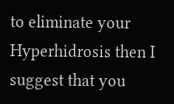to eliminate your Hyperhidrosis then I suggest that you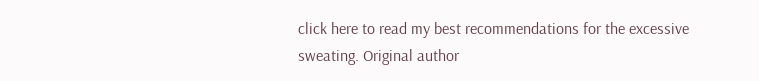click here to read my best recommendations for the excessive sweating. Original author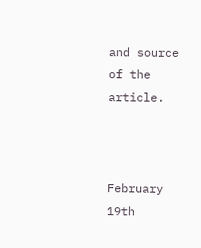and source of the article.



February 19th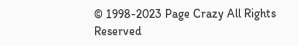© 1998-2023 Page Crazy All Rights Reserved